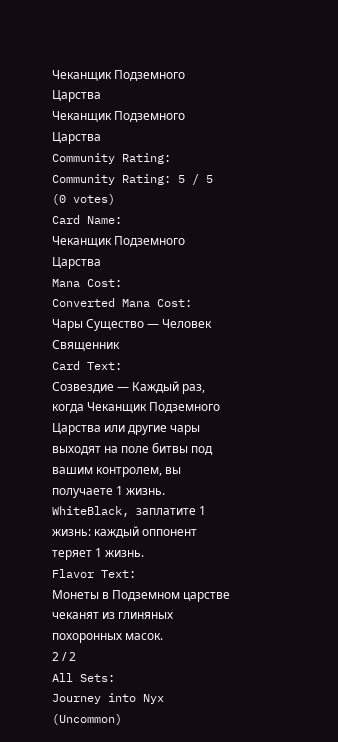Чеканщик Подземного Царства
Чеканщик Подземного Царства
Community Rating:
Community Rating: 5 / 5  (0 votes)
Card Name:
Чеканщик Подземного Царства
Mana Cost:
Converted Mana Cost:
Чары Существо — Человек Священник
Card Text:
Созвездие — Каждый раз, когда Чеканщик Подземного Царства или другие чары выходят на поле битвы под вашим контролем, вы получаете 1 жизнь.
WhiteBlack, заплатите 1 жизнь: каждый оппонент теряет 1 жизнь.
Flavor Text:
Монеты в Подземном царстве чеканят из глиняных похоронных масок.
2 / 2
All Sets:
Journey into Nyx (Uncommon)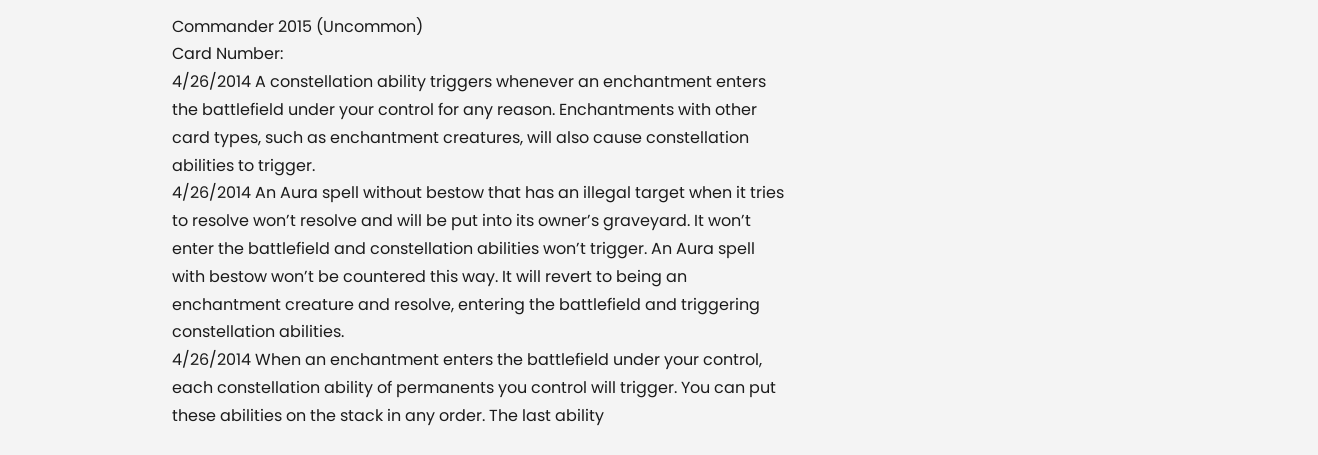Commander 2015 (Uncommon)
Card Number:
4/26/2014 A constellation ability triggers whenever an enchantment enters the battlefield under your control for any reason. Enchantments with other card types, such as enchantment creatures, will also cause constellation abilities to trigger.
4/26/2014 An Aura spell without bestow that has an illegal target when it tries to resolve won’t resolve and will be put into its owner’s graveyard. It won’t enter the battlefield and constellation abilities won’t trigger. An Aura spell with bestow won’t be countered this way. It will revert to being an enchantment creature and resolve, entering the battlefield and triggering constellation abilities.
4/26/2014 When an enchantment enters the battlefield under your control, each constellation ability of permanents you control will trigger. You can put these abilities on the stack in any order. The last ability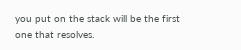you put on the stack will be the first one that resolves.